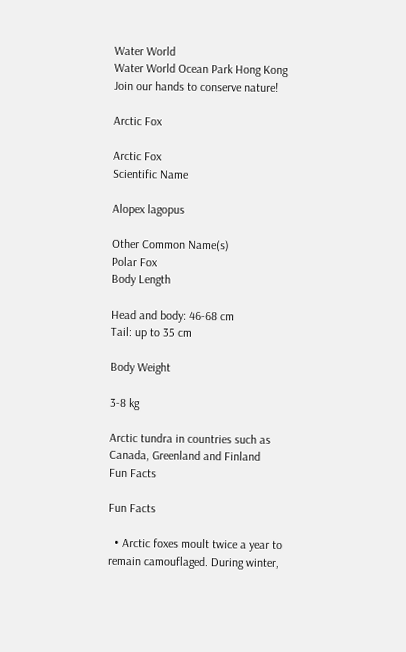Water World
Water World Ocean Park Hong Kong
Join our hands to conserve nature!

Arctic Fox

Arctic Fox
Scientific Name

Alopex lagopus

Other Common Name(s)
Polar Fox
Body Length

Head and body: 46-68 cm
Tail: up to 35 cm

Body Weight

3-8 kg

Arctic tundra in countries such as Canada, Greenland and Finland
Fun Facts

Fun Facts

  • Arctic foxes moult twice a year to remain camouflaged. During winter,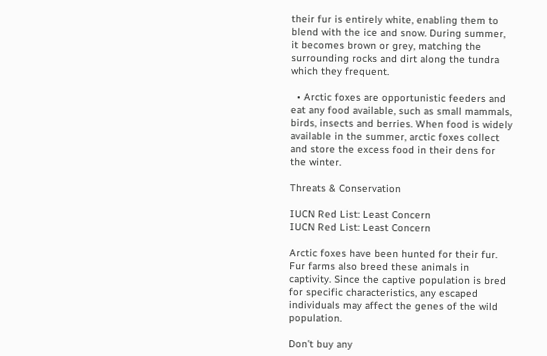their fur is entirely white, enabling them to blend with the ice and snow. During summer, it becomes brown or grey, matching the surrounding rocks and dirt along the tundra which they frequent.

  • Arctic foxes are opportunistic feeders and eat any food available, such as small mammals, birds, insects and berries. When food is widely available in the summer, arctic foxes collect and store the excess food in their dens for the winter.

Threats & Conservation

IUCN Red List: Least Concern
IUCN Red List: Least Concern

Arctic foxes have been hunted for their fur. Fur farms also breed these animals in captivity. Since the captive population is bred for specific characteristics, any escaped individuals may affect the genes of the wild population.

Don’t buy any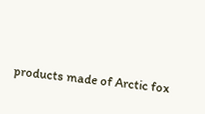products made of Arctic fox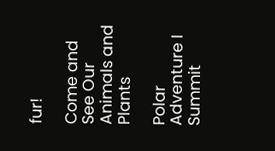fur!

Come and See Our Animals and Plants

Polar Adventure I Summit